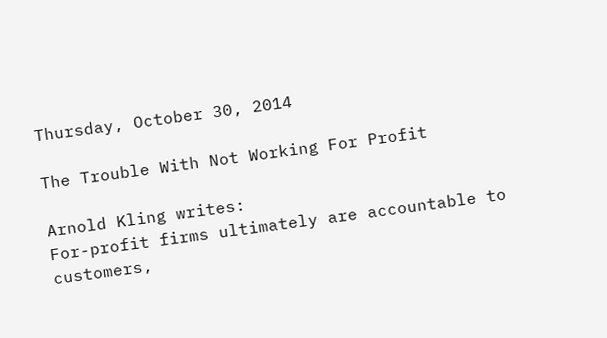Thursday, October 30, 2014

The Trouble With Not Working For Profit

Arnold Kling writes:
For-profit firms ultimately are accountable to customers,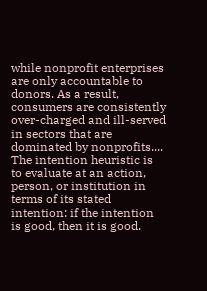while nonprofit enterprises are only accountable to donors. As a result, consumers are consistently over-charged and ill-served in sectors that are dominated by nonprofits....
The intention heuristic is to evaluate at an action, person, or institution in terms of its stated intention: if the intention is good, then it is good.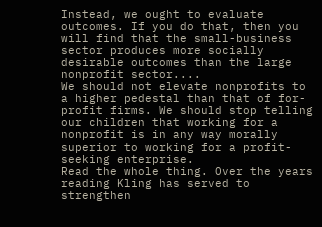Instead, we ought to evaluate outcomes. If you do that, then you will find that the small-business sector produces more socially desirable outcomes than the large nonprofit sector....
We should not elevate nonprofits to a higher pedestal than that of for-profit firms. We should stop telling our children that working for a nonprofit is in any way morally superior to working for a profit-seeking enterprise.
Read the whole thing. Over the years reading Kling has served to strengthen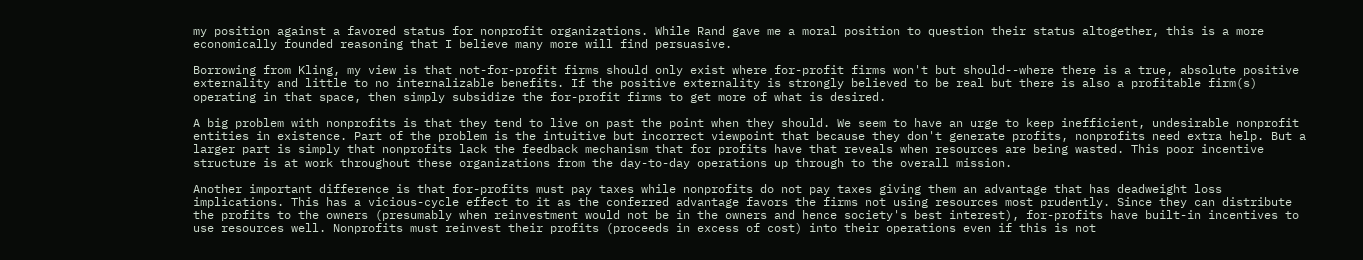my position against a favored status for nonprofit organizations. While Rand gave me a moral position to question their status altogether, this is a more economically founded reasoning that I believe many more will find persuasive.

Borrowing from Kling, my view is that not-for-profit firms should only exist where for-profit firms won't but should--where there is a true, absolute positive externality and little to no internalizable benefits. If the positive externality is strongly believed to be real but there is also a profitable firm(s) operating in that space, then simply subsidize the for-profit firms to get more of what is desired.

A big problem with nonprofits is that they tend to live on past the point when they should. We seem to have an urge to keep inefficient, undesirable nonprofit entities in existence. Part of the problem is the intuitive but incorrect viewpoint that because they don't generate profits, nonprofits need extra help. But a larger part is simply that nonprofits lack the feedback mechanism that for profits have that reveals when resources are being wasted. This poor incentive structure is at work throughout these organizations from the day-to-day operations up through to the overall mission.

Another important difference is that for-profits must pay taxes while nonprofits do not pay taxes giving them an advantage that has deadweight loss implications. This has a vicious-cycle effect to it as the conferred advantage favors the firms not using resources most prudently. Since they can distribute the profits to the owners (presumably when reinvestment would not be in the owners and hence society's best interest), for-profits have built-in incentives to use resources well. Nonprofits must reinvest their profits (proceeds in excess of cost) into their operations even if this is not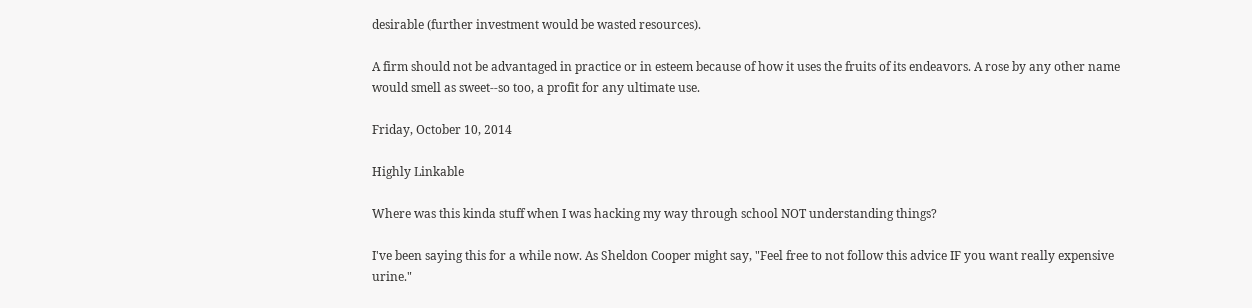desirable (further investment would be wasted resources).

A firm should not be advantaged in practice or in esteem because of how it uses the fruits of its endeavors. A rose by any other name would smell as sweet--so too, a profit for any ultimate use.

Friday, October 10, 2014

Highly Linkable

Where was this kinda stuff when I was hacking my way through school NOT understanding things?

I've been saying this for a while now. As Sheldon Cooper might say, "Feel free to not follow this advice IF you want really expensive urine."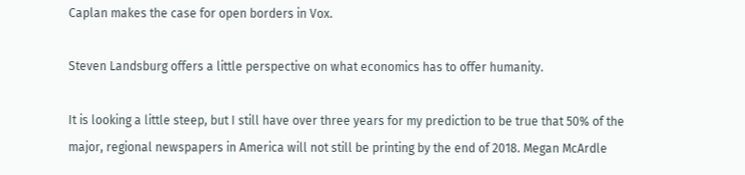Caplan makes the case for open borders in Vox.

Steven Landsburg offers a little perspective on what economics has to offer humanity.

It is looking a little steep, but I still have over three years for my prediction to be true that 50% of the major, regional newspapers in America will not still be printing by the end of 2018. Megan McArdle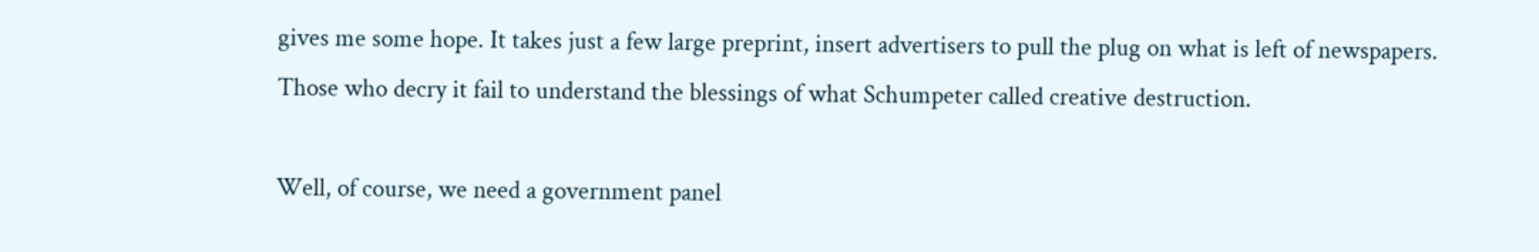gives me some hope. It takes just a few large preprint, insert advertisers to pull the plug on what is left of newspapers. Those who decry it fail to understand the blessings of what Schumpeter called creative destruction.

Well, of course, we need a government panel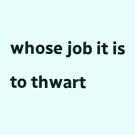whose job it is to thwart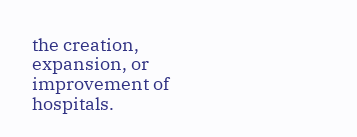the creation, expansion, or improvement of hospitals.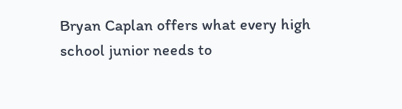Bryan Caplan offers what every high school junior needs to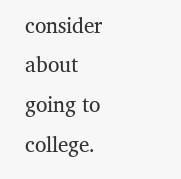consider about going to college.